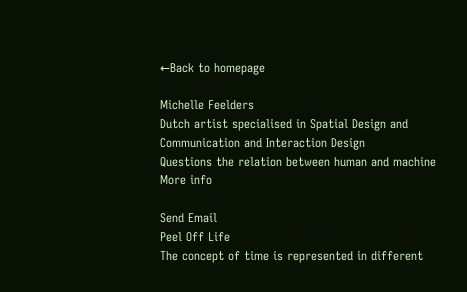←Back to homepage

Michelle Feelders
Dutch artist specialised in Spatial Design and Communication and Interaction Design
Questions the relation between human and machine
More info

Send Email
Peel Off Life
The concept of time is represented in different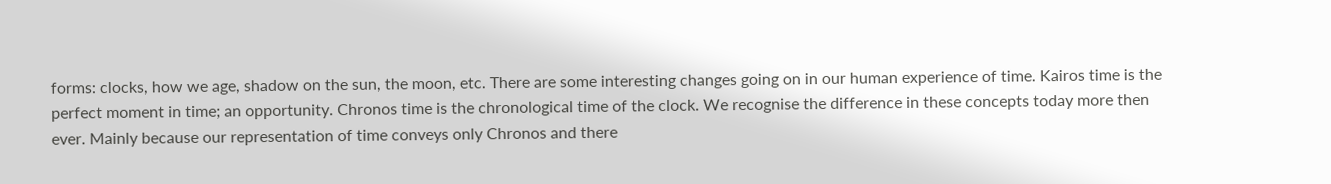forms: clocks, how we age, shadow on the sun, the moon, etc. There are some interesting changes going on in our human experience of time. Kairos time is the perfect moment in time; an opportunity. Chronos time is the chronological time of the clock. We recognise the difference in these concepts today more then ever. Mainly because our representation of time conveys only Chronos and there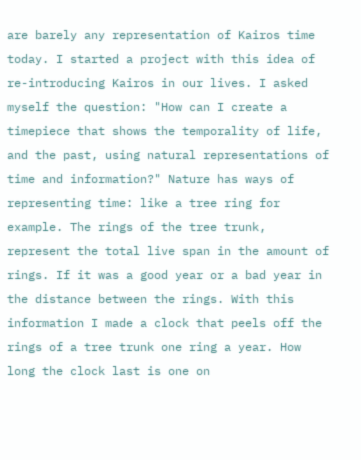are barely any representation of Kairos time today. I started a project with this idea of re-introducing Kairos in our lives. I asked myself the question: "How can I create a timepiece that shows the temporality of life, and the past, using natural representations of time and information?" Nature has ways of representing time: like a tree ring for example. The rings of the tree trunk, represent the total live span in the amount of rings. If it was a good year or a bad year in the distance between the rings. With this information I made a clock that peels off the rings of a tree trunk one ring a year. How long the clock last is one on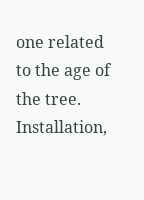one related to the age of the tree.
Installation,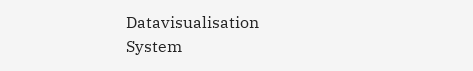Datavisualisation
System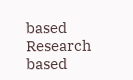based
Research based